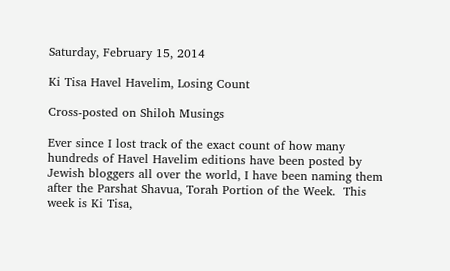Saturday, February 15, 2014

Ki Tisa Havel Havelim, Losing Count

Cross-posted on Shiloh Musings

Ever since I lost track of the exact count of how many hundreds of Havel Havelim editions have been posted by Jewish bloggers all over the world, I have been naming them after the Parshat Shavua, Torah Portion of the Week.  This week is Ki Tisa,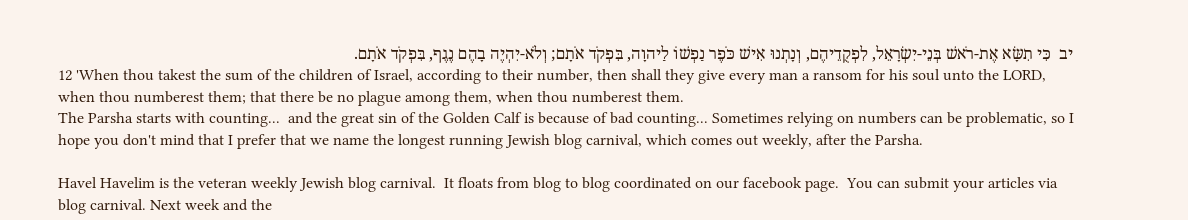יב  כִּי תִשָּׂא אֶת-רֹאשׁ בְּנֵי-יִשְׂרָאֵל, לִפְקֻדֵיהֶם, וְנָתְנוּ אִישׁ כֹּפֶר נַפְשׁוֹ לַיהוָה, בִּפְקֹד אֹתָם; וְלֹא-יִהְיֶה בָהֶם נֶגֶף, בִּפְקֹד אֹתָם.
12 'When thou takest the sum of the children of Israel, according to their number, then shall they give every man a ransom for his soul unto the LORD, when thou numberest them; that there be no plague among them, when thou numberest them.
The Parsha starts with counting...  and the great sin of the Golden Calf is because of bad counting... Sometimes relying on numbers can be problematic, so I hope you don't mind that I prefer that we name the longest running Jewish blog carnival, which comes out weekly, after the Parsha.

Havel Havelim is the veteran weekly Jewish blog carnival.  It floats from blog to blog coordinated on our facebook page.  You can submit your articles via blog carnival. Next week and the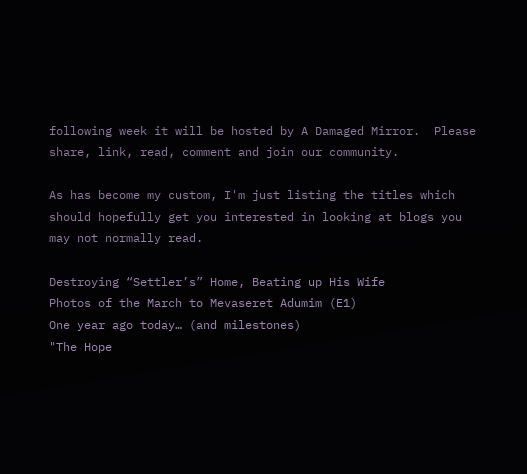following week it will be hosted by A Damaged Mirror.  Please share, link, read, comment and join our community.

As has become my custom, I'm just listing the titles which should hopefully get you interested in looking at blogs you may not normally read.

Destroying “Settler’s” Home, Beating up His Wife
Photos of the March to Mevaseret Adumim (E1)
One year ago today… (and milestones)
"The Hope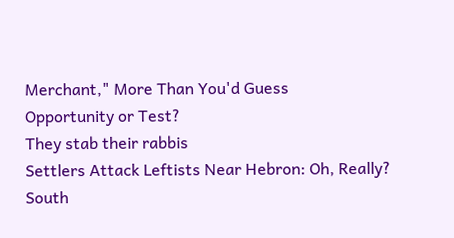Merchant," More Than You'd Guess
Opportunity or Test?
They stab their rabbis
Settlers Attack Leftists Near Hebron: Oh, Really?
South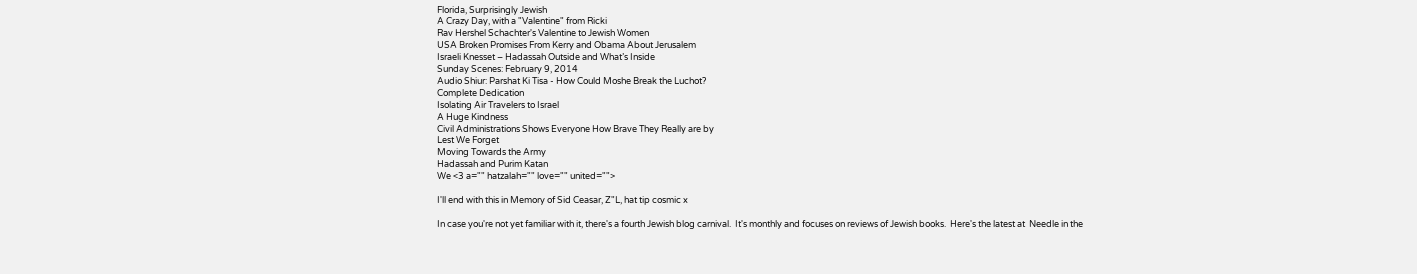Florida, Surprisingly Jewish
A Crazy Day, with a "Valentine" from Ricki
Rav Hershel Schachter's Valentine to Jewish Women
USA Broken Promises From Kerry and Obama About Jerusalem
Israeli Knesset – Hadassah Outside and What’s Inside
Sunday Scenes: February 9, 2014
Audio Shiur: Parshat Ki Tisa - How Could Moshe Break the Luchot?
Complete Dedication
Isolating Air Travelers to Israel
A Huge Kindness
Civil Administrations Shows Everyone How Brave They Really are by
Lest We Forget
Moving Towards the Army
Hadassah and Purim Katan
We <3 a="" hatzalah="" love="" united="">

I'll end with this in Memory of Sid Ceasar, Z"L, hat tip cosmic x

In case you're not yet familiar with it, there's a fourth Jewish blog carnival.  It's monthly and focuses on reviews of Jewish books.  Here's the latest at  Needle in the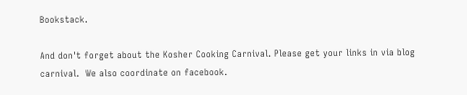Bookstack.

And don't forget about the Kosher Cooking Carnival. Please get your links in via blog carnival.  We also coordinate on facebook.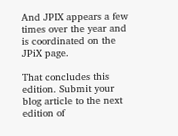And JPIX appears a few times over the year and is coordinated on the JPiX page.

That concludes this edition. Submit your blog article to the next edition of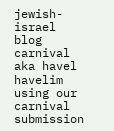jewish-israel blog carnival aka havel havelim using our carnival submission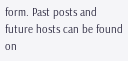form. Past posts and future hosts can be found on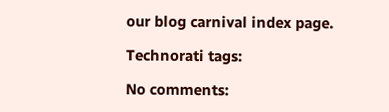our blog carnival index page.

Technorati tags:

No comments: